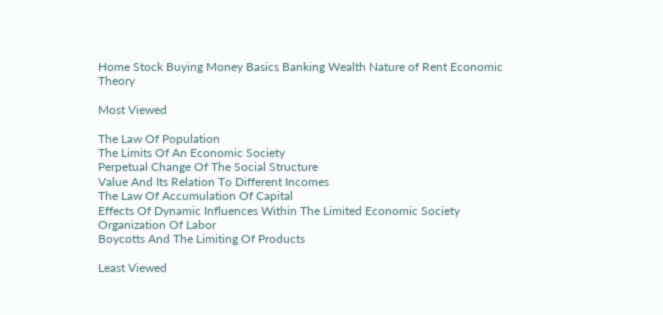Home Stock Buying Money Basics Banking Wealth Nature of Rent Economic Theory

Most Viewed

The Law Of Population
The Limits Of An Economic Society
Perpetual Change Of The Social Structure
Value And Its Relation To Different Incomes
The Law Of Accumulation Of Capital
Effects Of Dynamic Influences Within The Limited Economic Society
Organization Of Labor
Boycotts And The Limiting Of Products

Least Viewed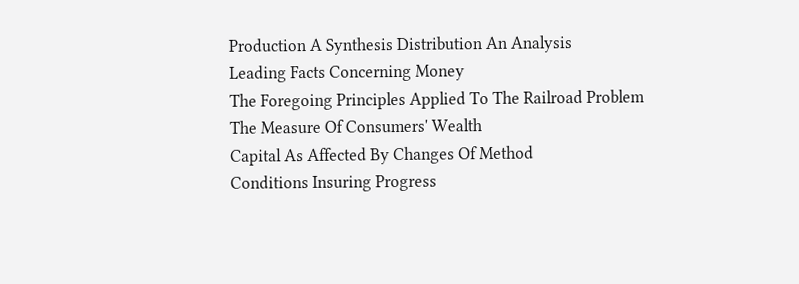Production A Synthesis Distribution An Analysis
Leading Facts Concerning Money
The Foregoing Principles Applied To The Railroad Problem
The Measure Of Consumers' Wealth
Capital As Affected By Changes Of Method
Conditions Insuring Progress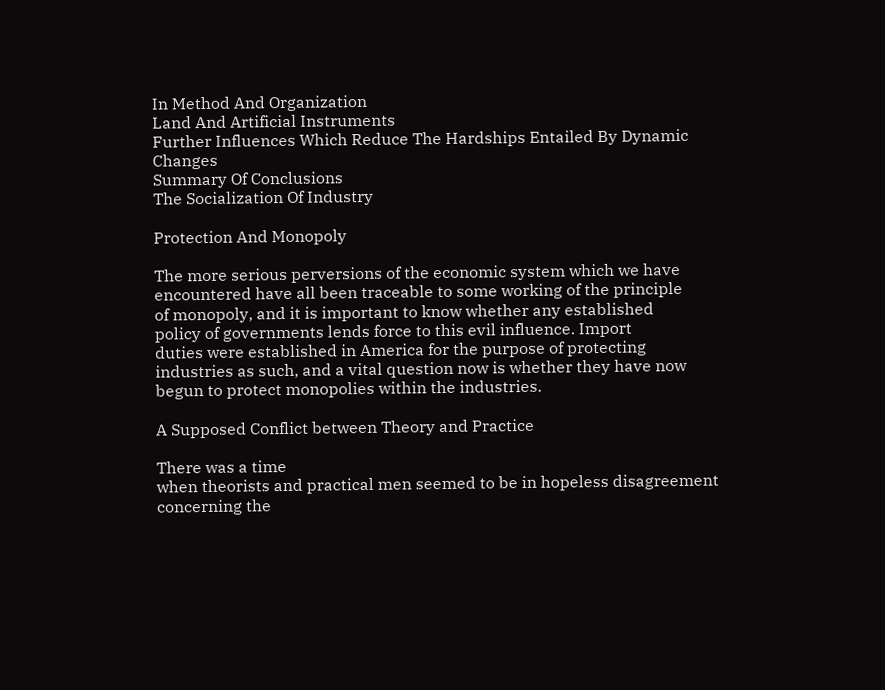In Method And Organization
Land And Artificial Instruments
Further Influences Which Reduce The Hardships Entailed By Dynamic Changes
Summary Of Conclusions
The Socialization Of Industry

Protection And Monopoly

The more serious perversions of the economic system which we have
encountered have all been traceable to some working of the principle
of monopoly, and it is important to know whether any established
policy of governments lends force to this evil influence. Import
duties were established in America for the purpose of protecting
industries as such, and a vital question now is whether they have now
begun to protect monopolies within the industries.

A Supposed Conflict between Theory and Practice

There was a time
when theorists and practical men seemed to be in hopeless disagreement
concerning the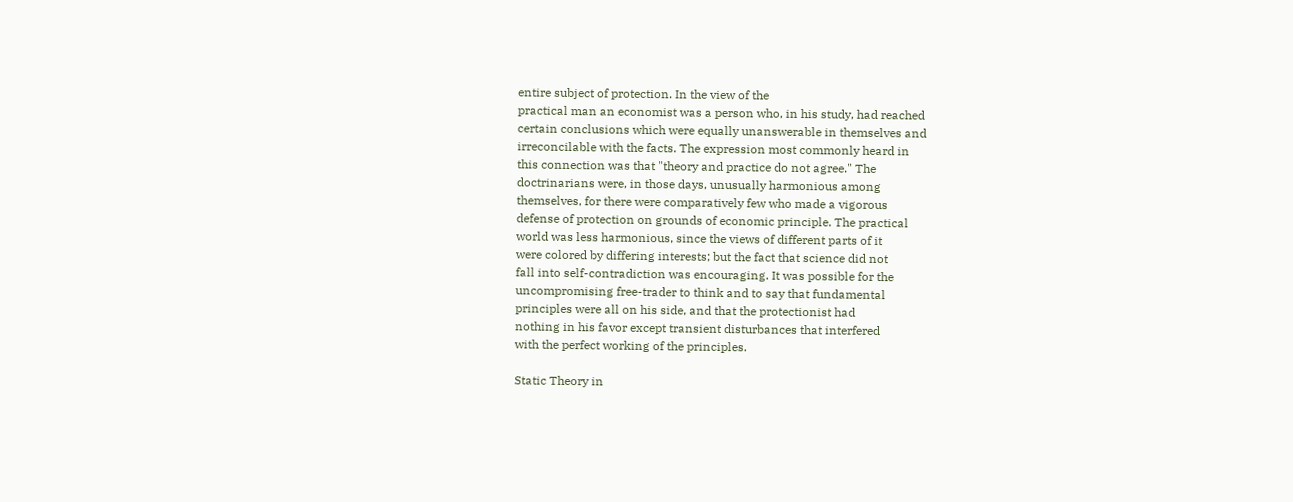entire subject of protection. In the view of the
practical man an economist was a person who, in his study, had reached
certain conclusions which were equally unanswerable in themselves and
irreconcilable with the facts. The expression most commonly heard in
this connection was that "theory and practice do not agree." The
doctrinarians were, in those days, unusually harmonious among
themselves, for there were comparatively few who made a vigorous
defense of protection on grounds of economic principle. The practical
world was less harmonious, since the views of different parts of it
were colored by differing interests; but the fact that science did not
fall into self-contradiction was encouraging. It was possible for the
uncompromising free-trader to think and to say that fundamental
principles were all on his side, and that the protectionist had
nothing in his favor except transient disturbances that interfered
with the perfect working of the principles.

Static Theory in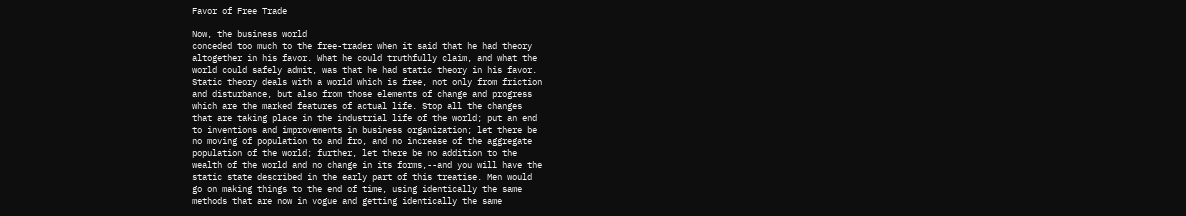Favor of Free Trade

Now, the business world
conceded too much to the free-trader when it said that he had theory
altogether in his favor. What he could truthfully claim, and what the
world could safely admit, was that he had static theory in his favor.
Static theory deals with a world which is free, not only from friction
and disturbance, but also from those elements of change and progress
which are the marked features of actual life. Stop all the changes
that are taking place in the industrial life of the world; put an end
to inventions and improvements in business organization; let there be
no moving of population to and fro, and no increase of the aggregate
population of the world; further, let there be no addition to the
wealth of the world and no change in its forms,--and you will have the
static state described in the early part of this treatise. Men would
go on making things to the end of time, using identically the same
methods that are now in vogue and getting identically the same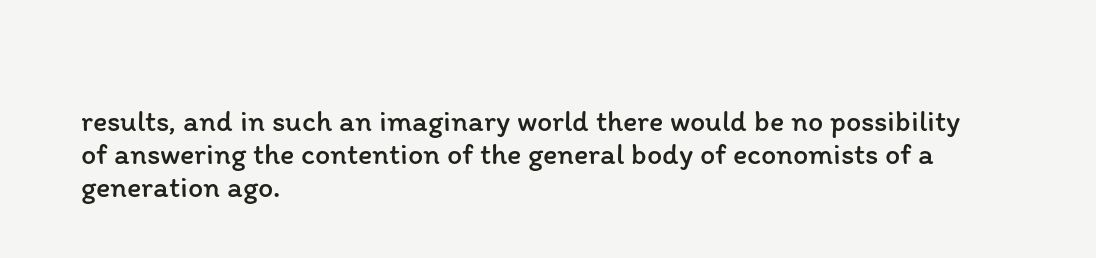results, and in such an imaginary world there would be no possibility
of answering the contention of the general body of economists of a
generation ago.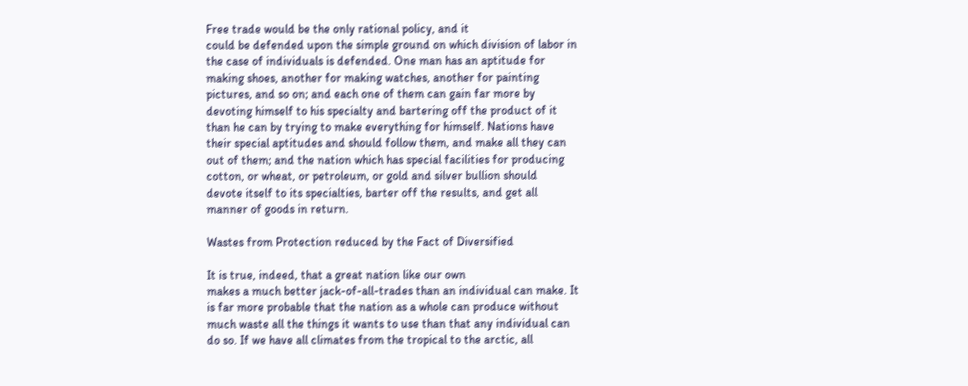Free trade would be the only rational policy, and it
could be defended upon the simple ground on which division of labor in
the case of individuals is defended. One man has an aptitude for
making shoes, another for making watches, another for painting
pictures, and so on; and each one of them can gain far more by
devoting himself to his specialty and bartering off the product of it
than he can by trying to make everything for himself. Nations have
their special aptitudes and should follow them, and make all they can
out of them; and the nation which has special facilities for producing
cotton, or wheat, or petroleum, or gold and silver bullion should
devote itself to its specialties, barter off the results, and get all
manner of goods in return.

Wastes from Protection reduced by the Fact of Diversified

It is true, indeed, that a great nation like our own
makes a much better jack-of-all-trades than an individual can make. It
is far more probable that the nation as a whole can produce without
much waste all the things it wants to use than that any individual can
do so. If we have all climates from the tropical to the arctic, all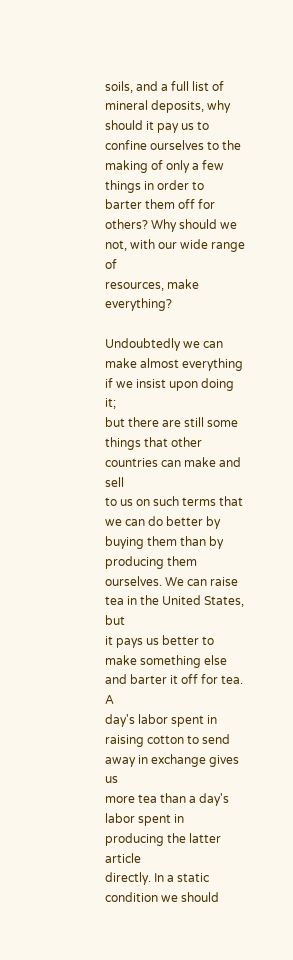soils, and a full list of mineral deposits, why should it pay us to
confine ourselves to the making of only a few things in order to
barter them off for others? Why should we not, with our wide range of
resources, make everything?

Undoubtedly we can make almost everything if we insist upon doing it;
but there are still some things that other countries can make and sell
to us on such terms that we can do better by buying them than by
producing them ourselves. We can raise tea in the United States, but
it pays us better to make something else and barter it off for tea. A
day's labor spent in raising cotton to send away in exchange gives us
more tea than a day's labor spent in producing the latter article
directly. In a static condition we should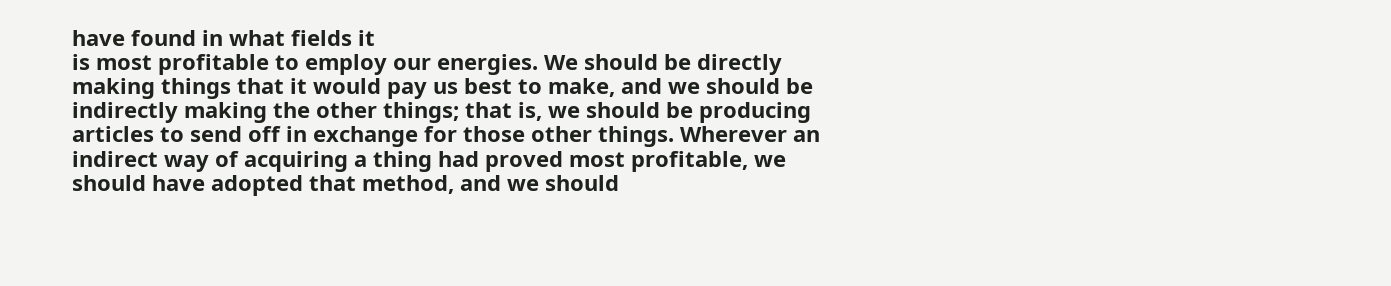have found in what fields it
is most profitable to employ our energies. We should be directly
making things that it would pay us best to make, and we should be
indirectly making the other things; that is, we should be producing
articles to send off in exchange for those other things. Wherever an
indirect way of acquiring a thing had proved most profitable, we
should have adopted that method, and we should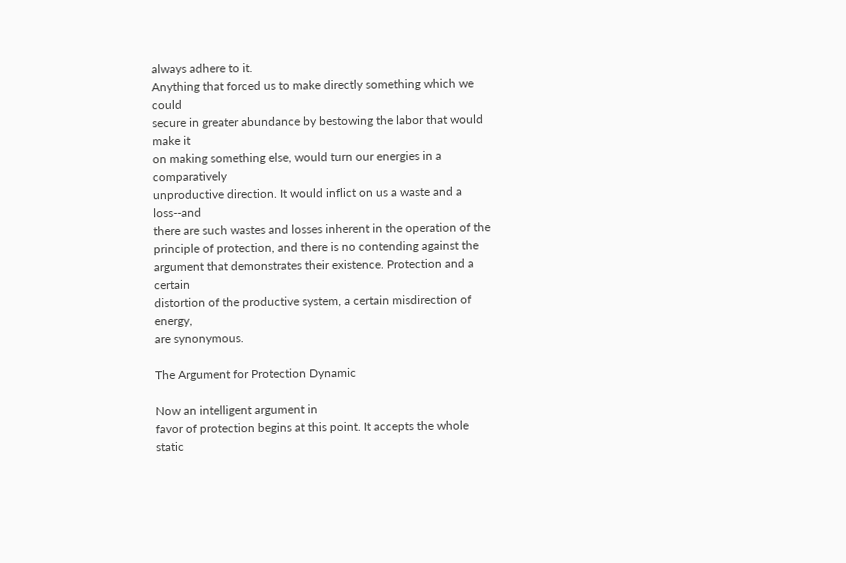always adhere to it.
Anything that forced us to make directly something which we could
secure in greater abundance by bestowing the labor that would make it
on making something else, would turn our energies in a comparatively
unproductive direction. It would inflict on us a waste and a loss--and
there are such wastes and losses inherent in the operation of the
principle of protection, and there is no contending against the
argument that demonstrates their existence. Protection and a certain
distortion of the productive system, a certain misdirection of energy,
are synonymous.

The Argument for Protection Dynamic

Now an intelligent argument in
favor of protection begins at this point. It accepts the whole static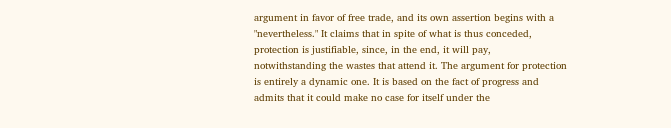argument in favor of free trade, and its own assertion begins with a
"nevertheless." It claims that in spite of what is thus conceded,
protection is justifiable, since, in the end, it will pay,
notwithstanding the wastes that attend it. The argument for protection
is entirely a dynamic one. It is based on the fact of progress and
admits that it could make no case for itself under the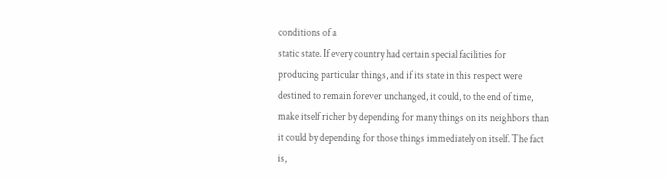conditions of a
static state. If every country had certain special facilities for
producing particular things, and if its state in this respect were
destined to remain forever unchanged, it could, to the end of time,
make itself richer by depending for many things on its neighbors than
it could by depending for those things immediately on itself. The fact
is,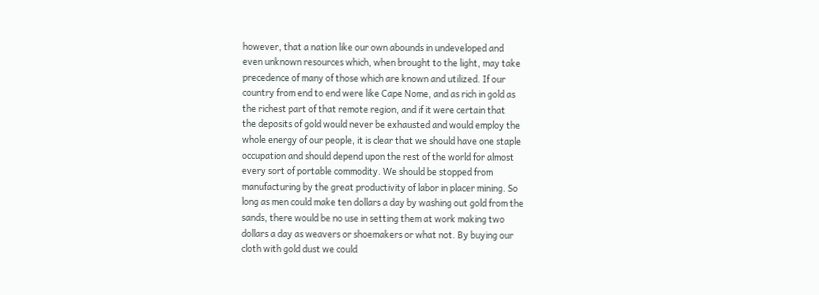however, that a nation like our own abounds in undeveloped and
even unknown resources which, when brought to the light, may take
precedence of many of those which are known and utilized. If our
country from end to end were like Cape Nome, and as rich in gold as
the richest part of that remote region, and if it were certain that
the deposits of gold would never be exhausted and would employ the
whole energy of our people, it is clear that we should have one staple
occupation and should depend upon the rest of the world for almost
every sort of portable commodity. We should be stopped from
manufacturing by the great productivity of labor in placer mining. So
long as men could make ten dollars a day by washing out gold from the
sands, there would be no use in setting them at work making two
dollars a day as weavers or shoemakers or what not. By buying our
cloth with gold dust we could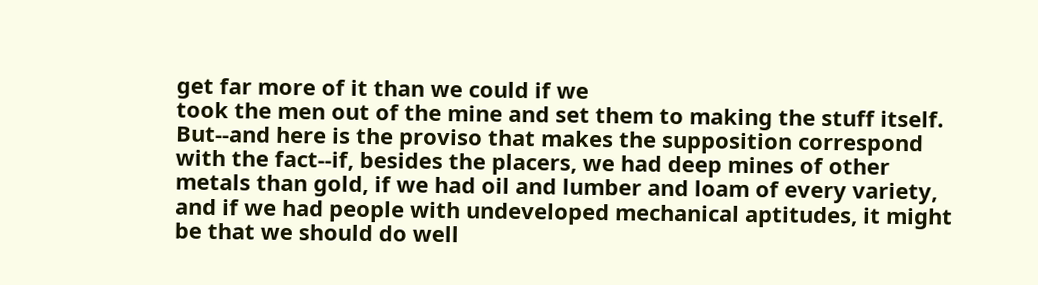get far more of it than we could if we
took the men out of the mine and set them to making the stuff itself.
But--and here is the proviso that makes the supposition correspond
with the fact--if, besides the placers, we had deep mines of other
metals than gold, if we had oil and lumber and loam of every variety,
and if we had people with undeveloped mechanical aptitudes, it might
be that we should do well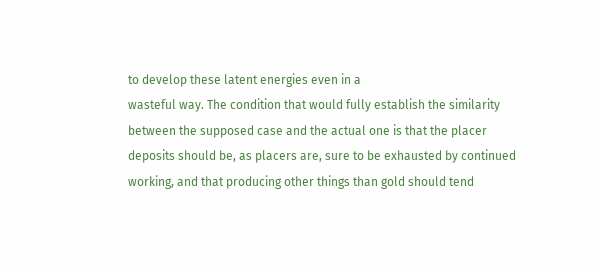to develop these latent energies even in a
wasteful way. The condition that would fully establish the similarity
between the supposed case and the actual one is that the placer
deposits should be, as placers are, sure to be exhausted by continued
working, and that producing other things than gold should tend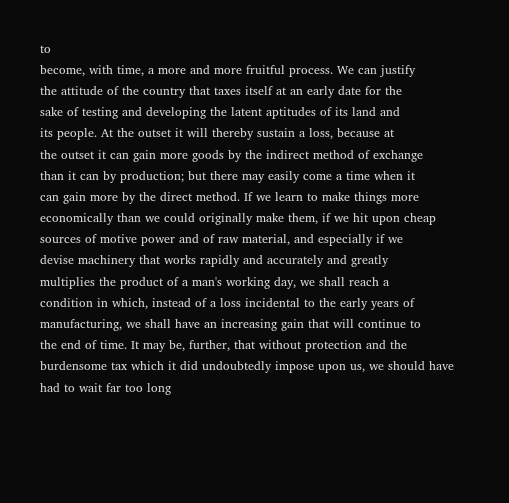to
become, with time, a more and more fruitful process. We can justify
the attitude of the country that taxes itself at an early date for the
sake of testing and developing the latent aptitudes of its land and
its people. At the outset it will thereby sustain a loss, because at
the outset it can gain more goods by the indirect method of exchange
than it can by production; but there may easily come a time when it
can gain more by the direct method. If we learn to make things more
economically than we could originally make them, if we hit upon cheap
sources of motive power and of raw material, and especially if we
devise machinery that works rapidly and accurately and greatly
multiplies the product of a man's working day, we shall reach a
condition in which, instead of a loss incidental to the early years of
manufacturing, we shall have an increasing gain that will continue to
the end of time. It may be, further, that without protection and the
burdensome tax which it did undoubtedly impose upon us, we should have
had to wait far too long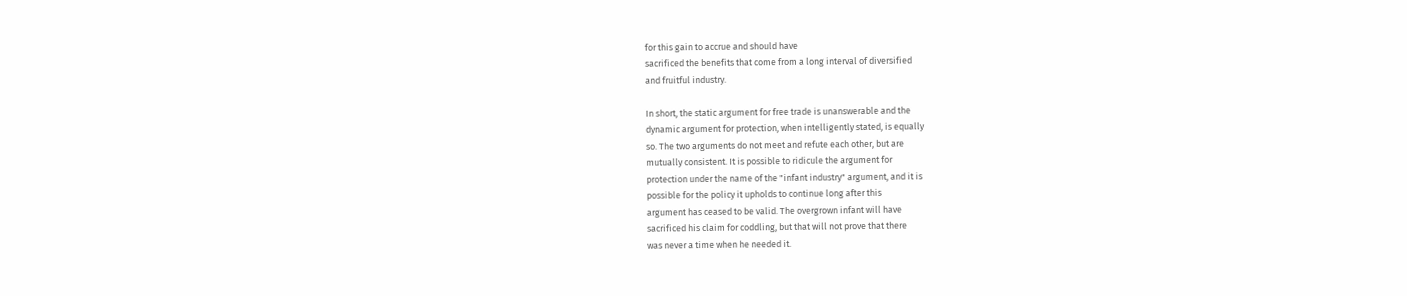for this gain to accrue and should have
sacrificed the benefits that come from a long interval of diversified
and fruitful industry.

In short, the static argument for free trade is unanswerable and the
dynamic argument for protection, when intelligently stated, is equally
so. The two arguments do not meet and refute each other, but are
mutually consistent. It is possible to ridicule the argument for
protection under the name of the "infant industry" argument, and it is
possible for the policy it upholds to continue long after this
argument has ceased to be valid. The overgrown infant will have
sacrificed his claim for coddling, but that will not prove that there
was never a time when he needed it.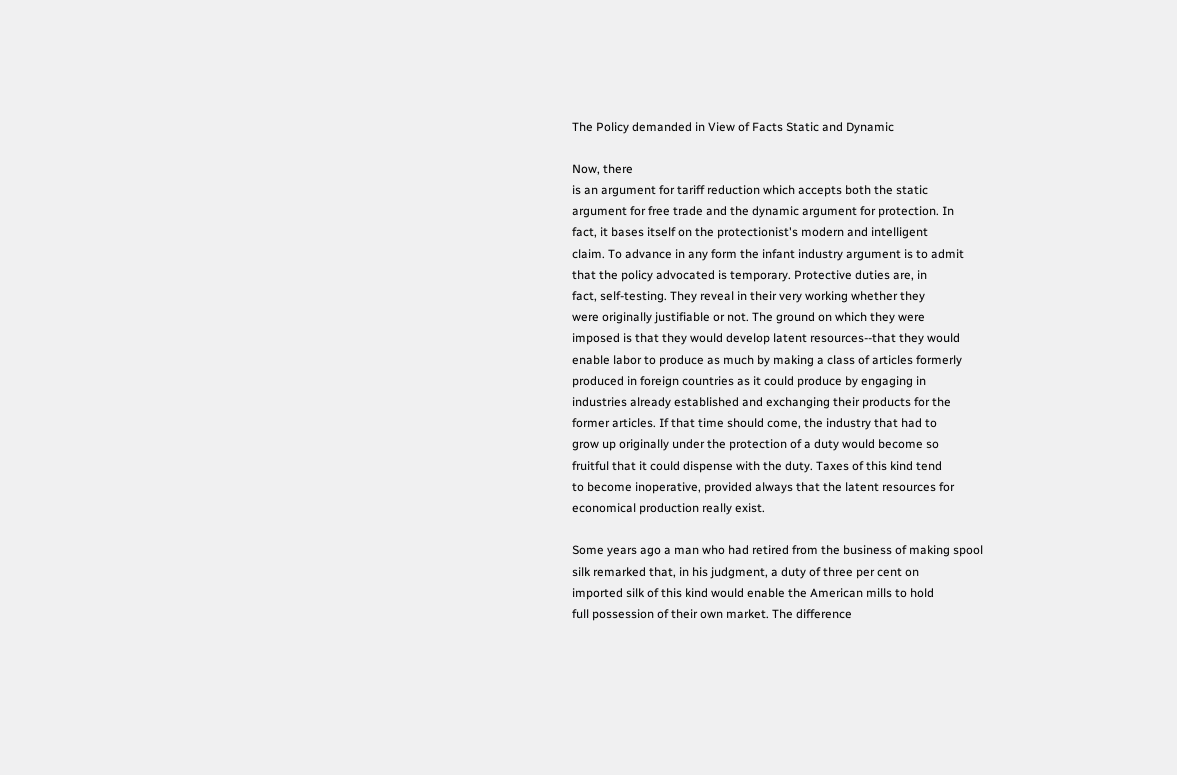The Policy demanded in View of Facts Static and Dynamic

Now, there
is an argument for tariff reduction which accepts both the static
argument for free trade and the dynamic argument for protection. In
fact, it bases itself on the protectionist's modern and intelligent
claim. To advance in any form the infant industry argument is to admit
that the policy advocated is temporary. Protective duties are, in
fact, self-testing. They reveal in their very working whether they
were originally justifiable or not. The ground on which they were
imposed is that they would develop latent resources--that they would
enable labor to produce as much by making a class of articles formerly
produced in foreign countries as it could produce by engaging in
industries already established and exchanging their products for the
former articles. If that time should come, the industry that had to
grow up originally under the protection of a duty would become so
fruitful that it could dispense with the duty. Taxes of this kind tend
to become inoperative, provided always that the latent resources for
economical production really exist.

Some years ago a man who had retired from the business of making spool
silk remarked that, in his judgment, a duty of three per cent on
imported silk of this kind would enable the American mills to hold
full possession of their own market. The difference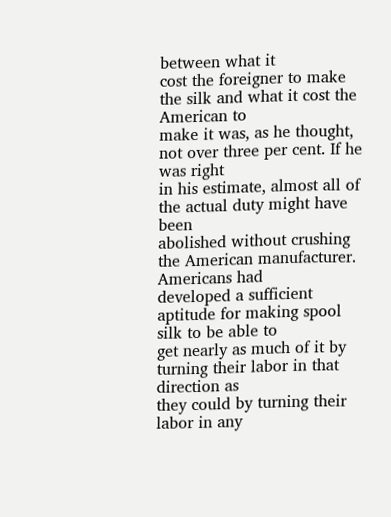between what it
cost the foreigner to make the silk and what it cost the American to
make it was, as he thought, not over three per cent. If he was right
in his estimate, almost all of the actual duty might have been
abolished without crushing the American manufacturer. Americans had
developed a sufficient aptitude for making spool silk to be able to
get nearly as much of it by turning their labor in that direction as
they could by turning their labor in any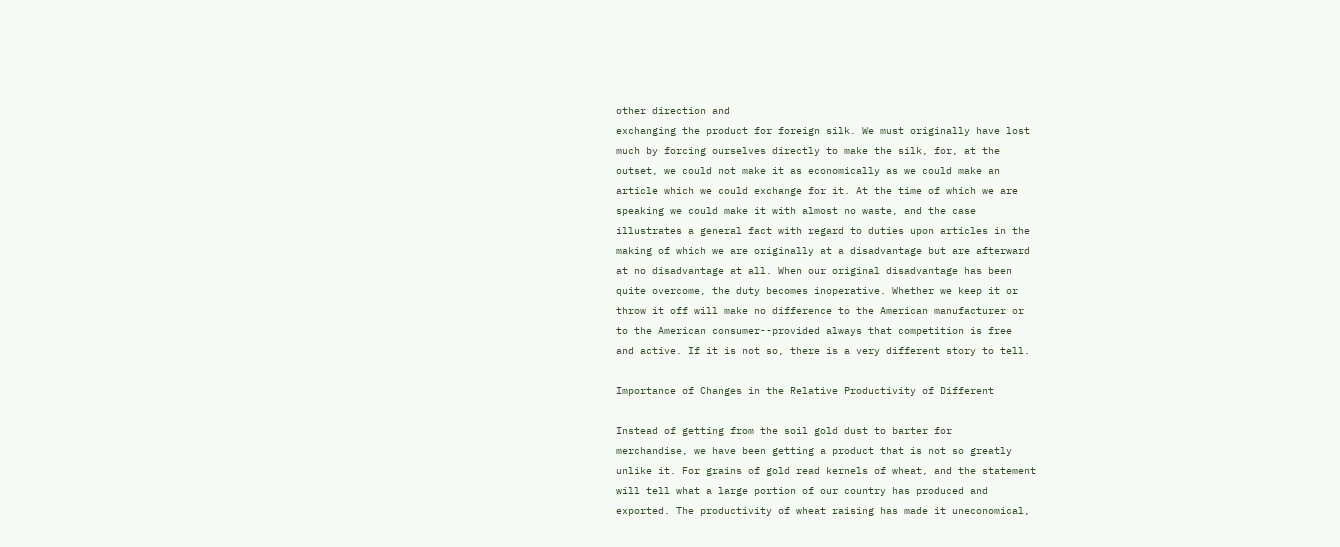other direction and
exchanging the product for foreign silk. We must originally have lost
much by forcing ourselves directly to make the silk, for, at the
outset, we could not make it as economically as we could make an
article which we could exchange for it. At the time of which we are
speaking we could make it with almost no waste, and the case
illustrates a general fact with regard to duties upon articles in the
making of which we are originally at a disadvantage but are afterward
at no disadvantage at all. When our original disadvantage has been
quite overcome, the duty becomes inoperative. Whether we keep it or
throw it off will make no difference to the American manufacturer or
to the American consumer--provided always that competition is free
and active. If it is not so, there is a very different story to tell.

Importance of Changes in the Relative Productivity of Different

Instead of getting from the soil gold dust to barter for
merchandise, we have been getting a product that is not so greatly
unlike it. For grains of gold read kernels of wheat, and the statement
will tell what a large portion of our country has produced and
exported. The productivity of wheat raising has made it uneconomical,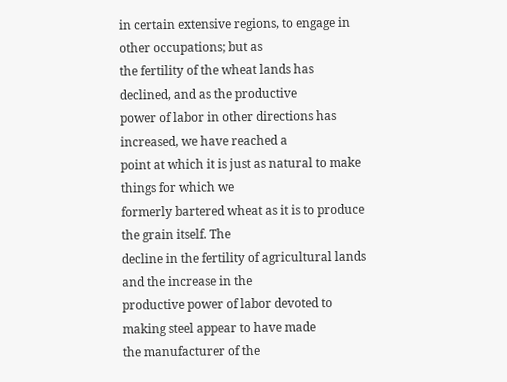in certain extensive regions, to engage in other occupations; but as
the fertility of the wheat lands has declined, and as the productive
power of labor in other directions has increased, we have reached a
point at which it is just as natural to make things for which we
formerly bartered wheat as it is to produce the grain itself. The
decline in the fertility of agricultural lands and the increase in the
productive power of labor devoted to making steel appear to have made
the manufacturer of the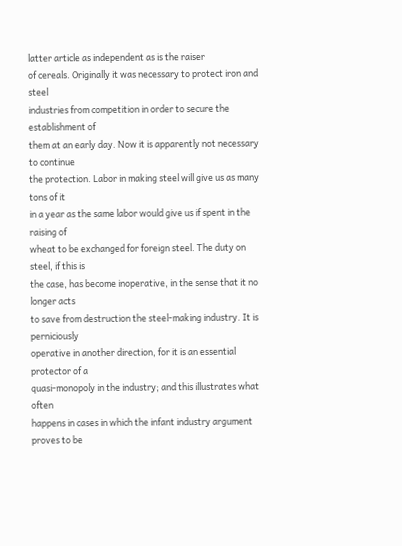latter article as independent as is the raiser
of cereals. Originally it was necessary to protect iron and steel
industries from competition in order to secure the establishment of
them at an early day. Now it is apparently not necessary to continue
the protection. Labor in making steel will give us as many tons of it
in a year as the same labor would give us if spent in the raising of
wheat to be exchanged for foreign steel. The duty on steel, if this is
the case, has become inoperative, in the sense that it no longer acts
to save from destruction the steel-making industry. It is perniciously
operative in another direction, for it is an essential protector of a
quasi-monopoly in the industry; and this illustrates what often
happens in cases in which the infant industry argument proves to be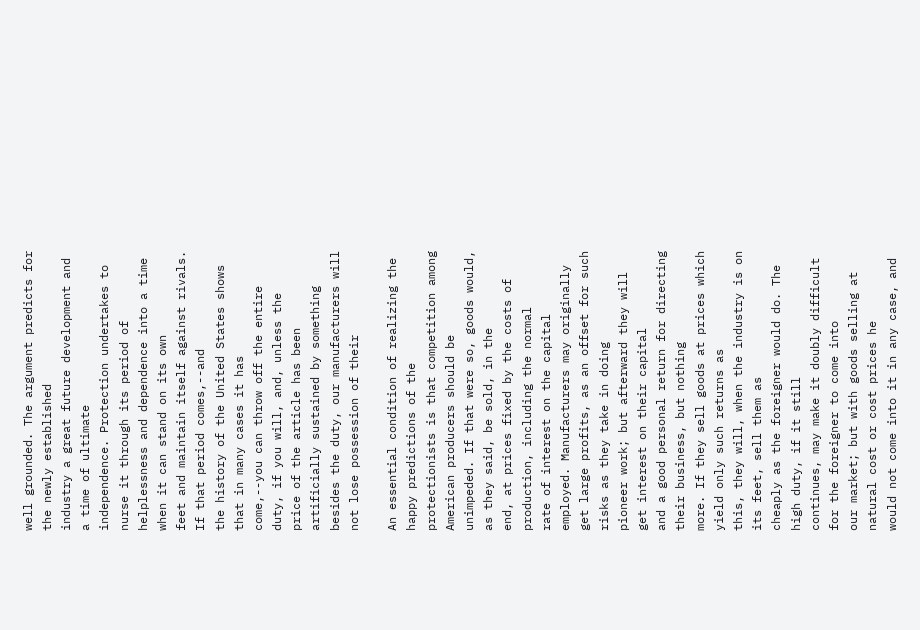well grounded. The argument predicts for the newly established
industry a great future development and a time of ultimate
independence. Protection undertakes to nurse it through its period of
helplessness and dependence into a time when it can stand on its own
feet and maintain itself against rivals. If that period comes,--and
the history of the United States shows that in many cases it has
come,--you can throw off the entire duty, if you will, and, unless the
price of the article has been artificially sustained by something
besides the duty, our manufacturers will not lose possession of their

An essential condition of realizing the happy predictions of the
protectionists is that competition among American producers should be
unimpeded. If that were so, goods would, as they said, be sold, in the
end, at prices fixed by the costs of production, including the normal
rate of interest on the capital employed. Manufacturers may originally
get large profits, as an offset for such risks as they take in doing
pioneer work; but afterward they will get interest on their capital
and a good personal return for directing their business, but nothing
more. If they sell goods at prices which yield only such returns as
this, they will, when the industry is on its feet, sell them as
cheaply as the foreigner would do. The high duty, if it still
continues, may make it doubly difficult for the foreigner to come into
our market; but with goods selling at natural cost or cost prices he
would not come into it in any case, and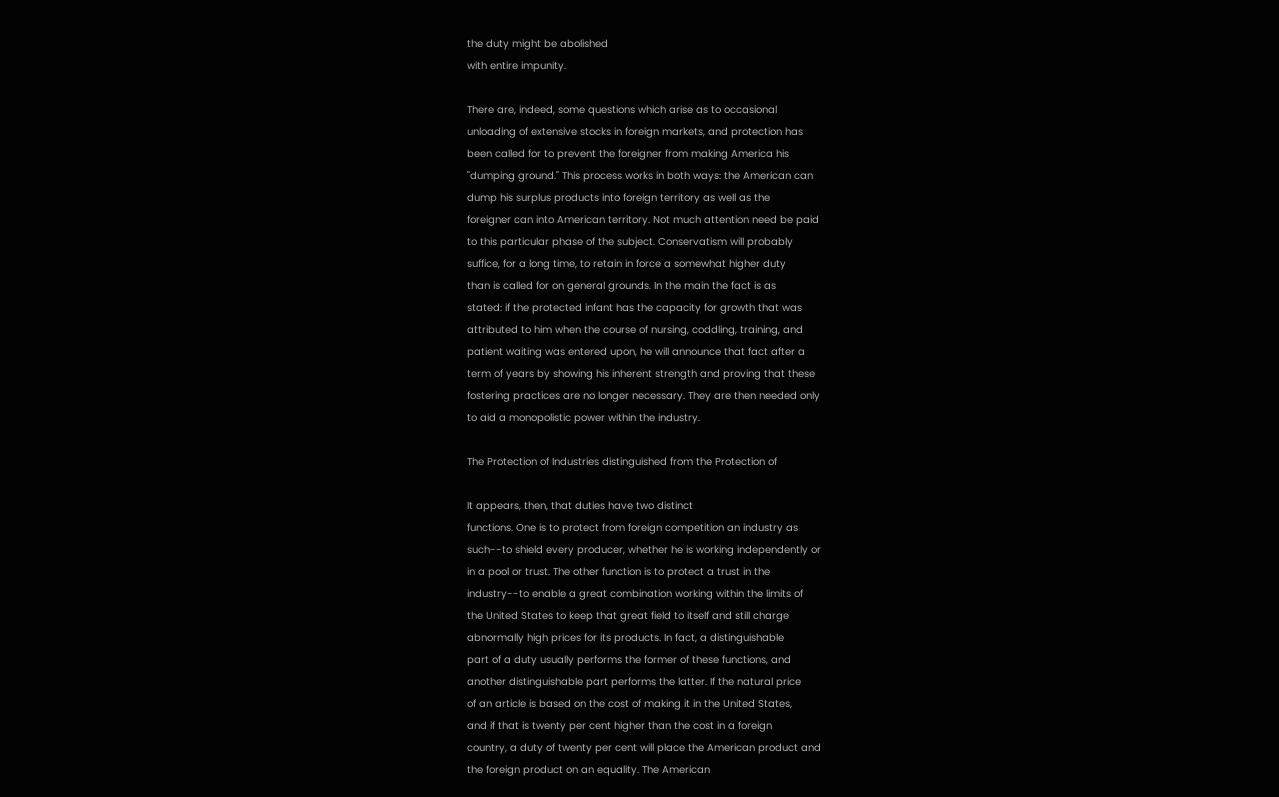the duty might be abolished
with entire impunity.

There are, indeed, some questions which arise as to occasional
unloading of extensive stocks in foreign markets, and protection has
been called for to prevent the foreigner from making America his
"dumping ground." This process works in both ways: the American can
dump his surplus products into foreign territory as well as the
foreigner can into American territory. Not much attention need be paid
to this particular phase of the subject. Conservatism will probably
suffice, for a long time, to retain in force a somewhat higher duty
than is called for on general grounds. In the main the fact is as
stated: if the protected infant has the capacity for growth that was
attributed to him when the course of nursing, coddling, training, and
patient waiting was entered upon, he will announce that fact after a
term of years by showing his inherent strength and proving that these
fostering practices are no longer necessary. They are then needed only
to aid a monopolistic power within the industry.

The Protection of Industries distinguished from the Protection of

It appears, then, that duties have two distinct
functions. One is to protect from foreign competition an industry as
such--to shield every producer, whether he is working independently or
in a pool or trust. The other function is to protect a trust in the
industry--to enable a great combination working within the limits of
the United States to keep that great field to itself and still charge
abnormally high prices for its products. In fact, a distinguishable
part of a duty usually performs the former of these functions, and
another distinguishable part performs the latter. If the natural price
of an article is based on the cost of making it in the United States,
and if that is twenty per cent higher than the cost in a foreign
country, a duty of twenty per cent will place the American product and
the foreign product on an equality. The American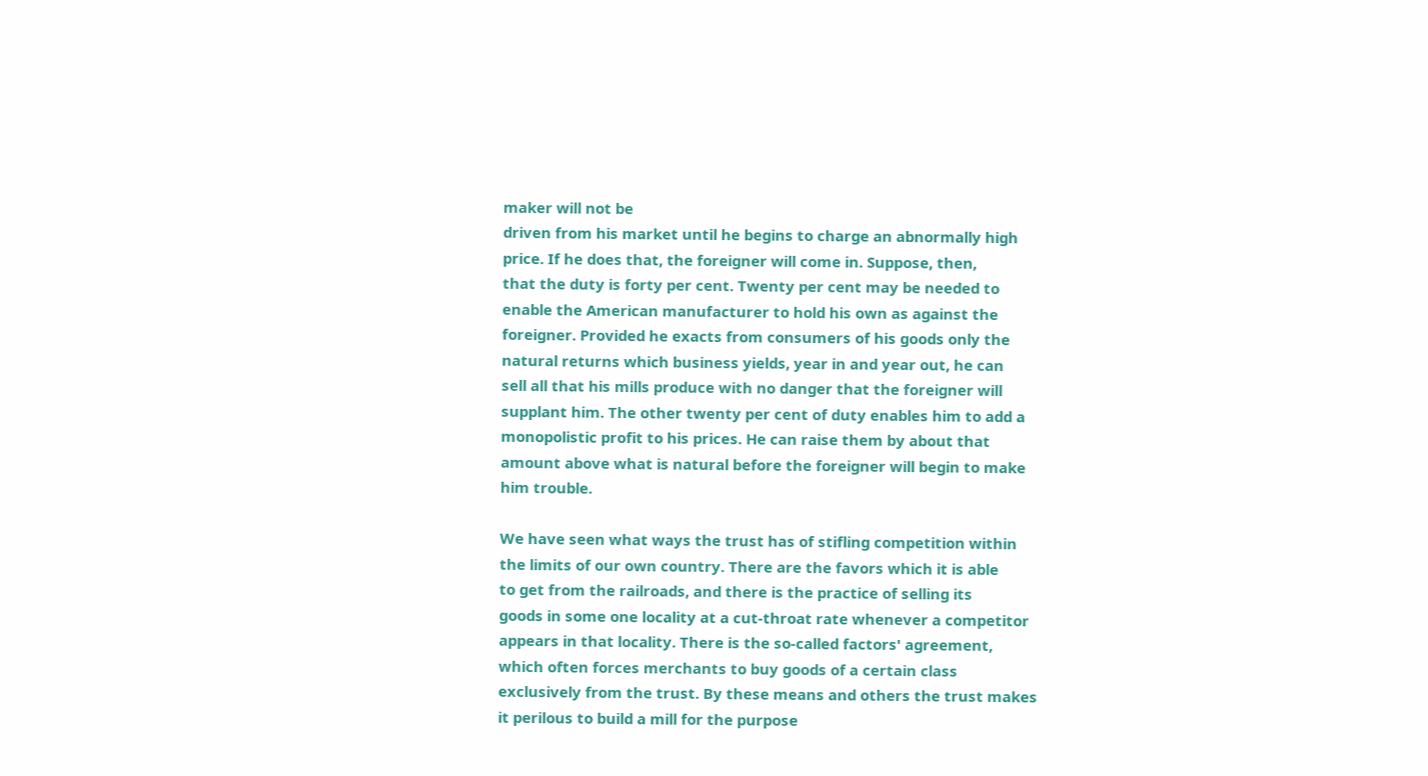maker will not be
driven from his market until he begins to charge an abnormally high
price. If he does that, the foreigner will come in. Suppose, then,
that the duty is forty per cent. Twenty per cent may be needed to
enable the American manufacturer to hold his own as against the
foreigner. Provided he exacts from consumers of his goods only the
natural returns which business yields, year in and year out, he can
sell all that his mills produce with no danger that the foreigner will
supplant him. The other twenty per cent of duty enables him to add a
monopolistic profit to his prices. He can raise them by about that
amount above what is natural before the foreigner will begin to make
him trouble.

We have seen what ways the trust has of stifling competition within
the limits of our own country. There are the favors which it is able
to get from the railroads, and there is the practice of selling its
goods in some one locality at a cut-throat rate whenever a competitor
appears in that locality. There is the so-called factors' agreement,
which often forces merchants to buy goods of a certain class
exclusively from the trust. By these means and others the trust makes
it perilous to build a mill for the purpose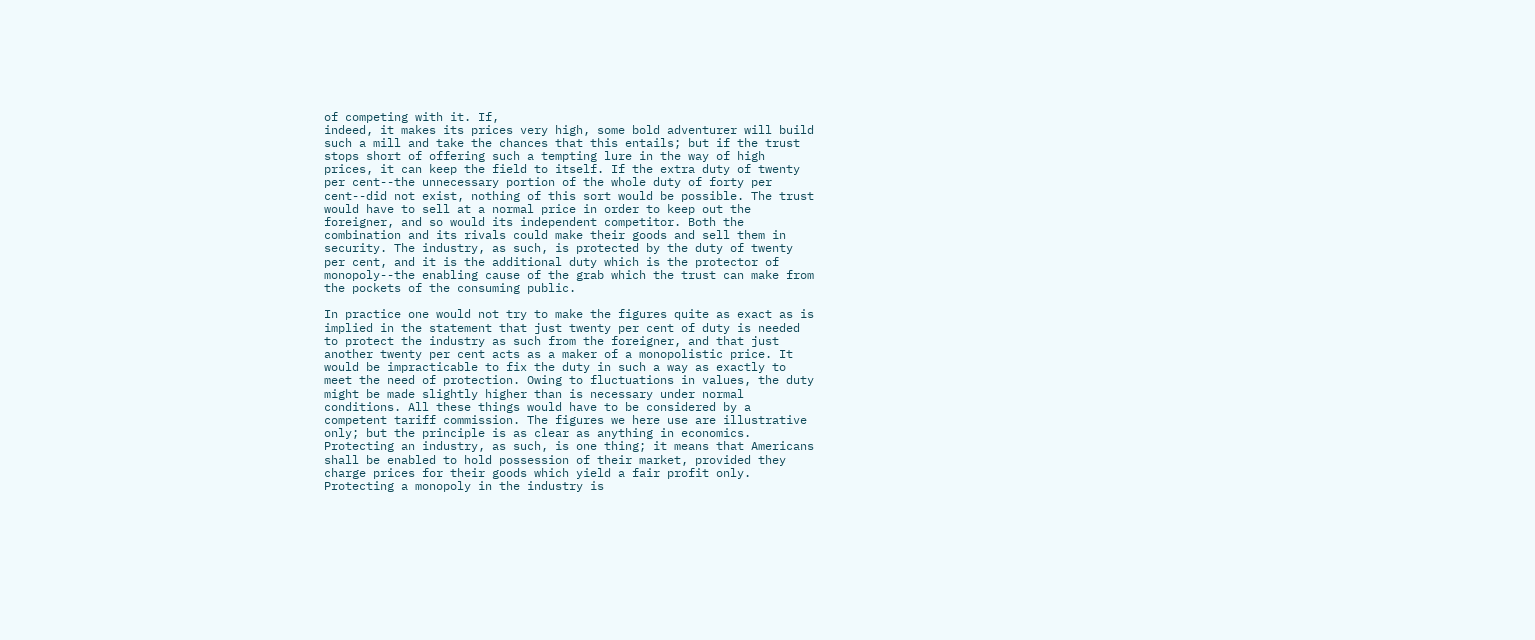of competing with it. If,
indeed, it makes its prices very high, some bold adventurer will build
such a mill and take the chances that this entails; but if the trust
stops short of offering such a tempting lure in the way of high
prices, it can keep the field to itself. If the extra duty of twenty
per cent--the unnecessary portion of the whole duty of forty per
cent--did not exist, nothing of this sort would be possible. The trust
would have to sell at a normal price in order to keep out the
foreigner, and so would its independent competitor. Both the
combination and its rivals could make their goods and sell them in
security. The industry, as such, is protected by the duty of twenty
per cent, and it is the additional duty which is the protector of
monopoly--the enabling cause of the grab which the trust can make from
the pockets of the consuming public.

In practice one would not try to make the figures quite as exact as is
implied in the statement that just twenty per cent of duty is needed
to protect the industry as such from the foreigner, and that just
another twenty per cent acts as a maker of a monopolistic price. It
would be impracticable to fix the duty in such a way as exactly to
meet the need of protection. Owing to fluctuations in values, the duty
might be made slightly higher than is necessary under normal
conditions. All these things would have to be considered by a
competent tariff commission. The figures we here use are illustrative
only; but the principle is as clear as anything in economics.
Protecting an industry, as such, is one thing; it means that Americans
shall be enabled to hold possession of their market, provided they
charge prices for their goods which yield a fair profit only.
Protecting a monopoly in the industry is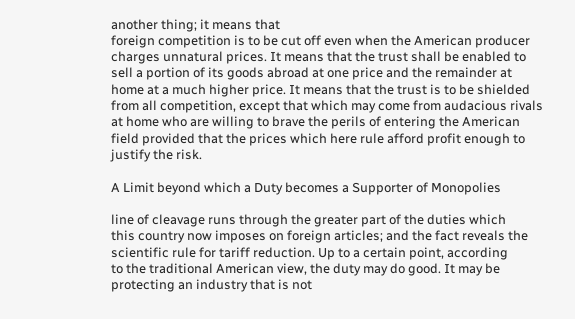another thing; it means that
foreign competition is to be cut off even when the American producer
charges unnatural prices. It means that the trust shall be enabled to
sell a portion of its goods abroad at one price and the remainder at
home at a much higher price. It means that the trust is to be shielded
from all competition, except that which may come from audacious rivals
at home who are willing to brave the perils of entering the American
field provided that the prices which here rule afford profit enough to
justify the risk.

A Limit beyond which a Duty becomes a Supporter of Monopolies

line of cleavage runs through the greater part of the duties which
this country now imposes on foreign articles; and the fact reveals the
scientific rule for tariff reduction. Up to a certain point, according
to the traditional American view, the duty may do good. It may be
protecting an industry that is not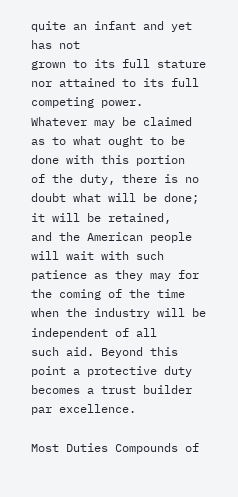quite an infant and yet has not
grown to its full stature nor attained to its full competing power.
Whatever may be claimed as to what ought to be done with this portion
of the duty, there is no doubt what will be done; it will be retained,
and the American people will wait with such patience as they may for
the coming of the time when the industry will be independent of all
such aid. Beyond this point a protective duty becomes a trust builder
par excellence.

Most Duties Compounds of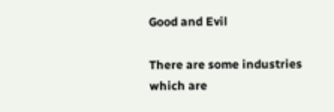Good and Evil

There are some industries
which are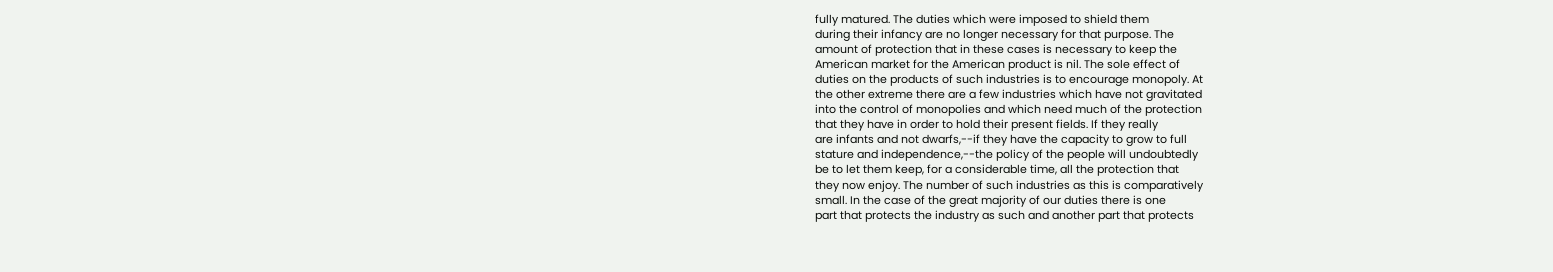fully matured. The duties which were imposed to shield them
during their infancy are no longer necessary for that purpose. The
amount of protection that in these cases is necessary to keep the
American market for the American product is nil. The sole effect of
duties on the products of such industries is to encourage monopoly. At
the other extreme there are a few industries which have not gravitated
into the control of monopolies and which need much of the protection
that they have in order to hold their present fields. If they really
are infants and not dwarfs,--if they have the capacity to grow to full
stature and independence,--the policy of the people will undoubtedly
be to let them keep, for a considerable time, all the protection that
they now enjoy. The number of such industries as this is comparatively
small. In the case of the great majority of our duties there is one
part that protects the industry as such and another part that protects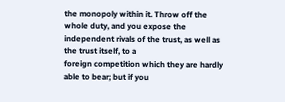the monopoly within it. Throw off the whole duty, and you expose the
independent rivals of the trust, as well as the trust itself, to a
foreign competition which they are hardly able to bear; but if you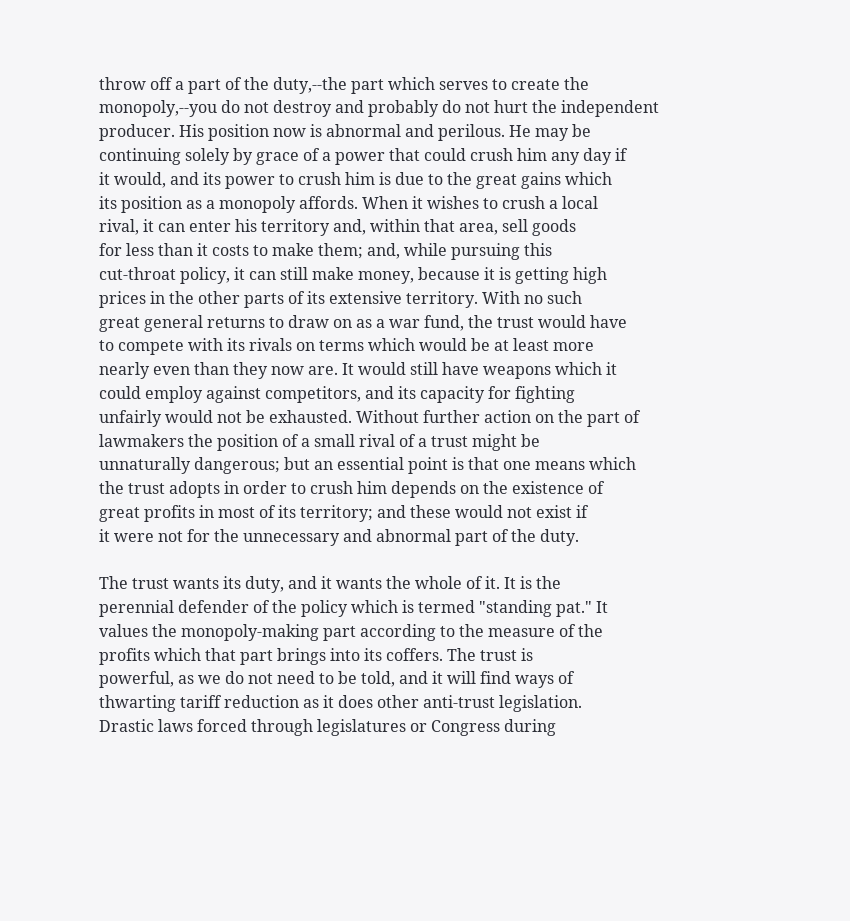throw off a part of the duty,--the part which serves to create the
monopoly,--you do not destroy and probably do not hurt the independent
producer. His position now is abnormal and perilous. He may be
continuing solely by grace of a power that could crush him any day if
it would, and its power to crush him is due to the great gains which
its position as a monopoly affords. When it wishes to crush a local
rival, it can enter his territory and, within that area, sell goods
for less than it costs to make them; and, while pursuing this
cut-throat policy, it can still make money, because it is getting high
prices in the other parts of its extensive territory. With no such
great general returns to draw on as a war fund, the trust would have
to compete with its rivals on terms which would be at least more
nearly even than they now are. It would still have weapons which it
could employ against competitors, and its capacity for fighting
unfairly would not be exhausted. Without further action on the part of
lawmakers the position of a small rival of a trust might be
unnaturally dangerous; but an essential point is that one means which
the trust adopts in order to crush him depends on the existence of
great profits in most of its territory; and these would not exist if
it were not for the unnecessary and abnormal part of the duty.

The trust wants its duty, and it wants the whole of it. It is the
perennial defender of the policy which is termed "standing pat." It
values the monopoly-making part according to the measure of the
profits which that part brings into its coffers. The trust is
powerful, as we do not need to be told, and it will find ways of
thwarting tariff reduction as it does other anti-trust legislation.
Drastic laws forced through legislatures or Congress during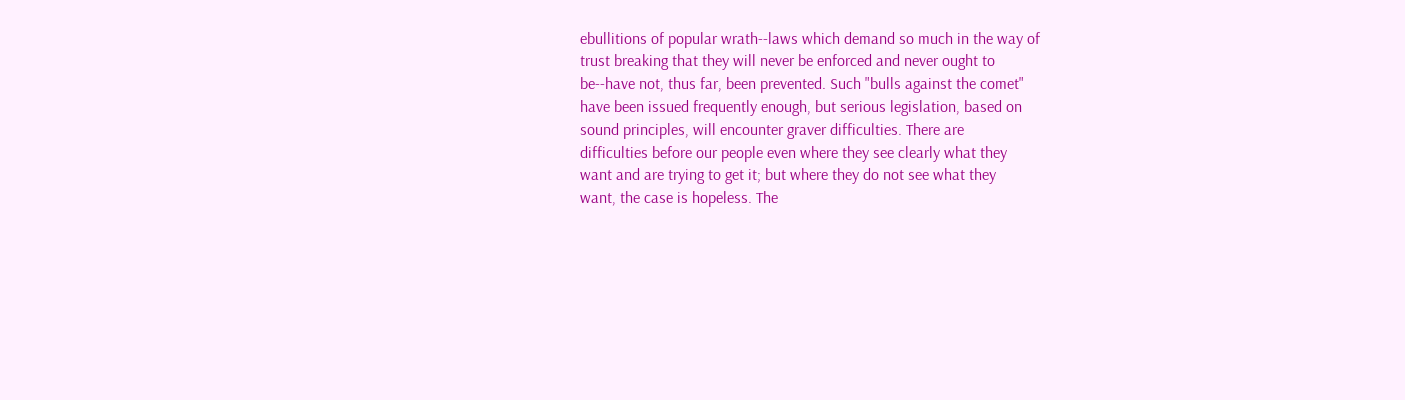ebullitions of popular wrath--laws which demand so much in the way of
trust breaking that they will never be enforced and never ought to
be--have not, thus far, been prevented. Such "bulls against the comet"
have been issued frequently enough, but serious legislation, based on
sound principles, will encounter graver difficulties. There are
difficulties before our people even where they see clearly what they
want and are trying to get it; but where they do not see what they
want, the case is hopeless. The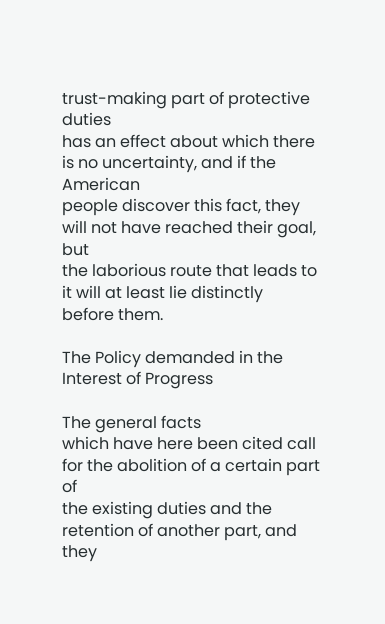trust-making part of protective duties
has an effect about which there is no uncertainty, and if the American
people discover this fact, they will not have reached their goal, but
the laborious route that leads to it will at least lie distinctly
before them.

The Policy demanded in the Interest of Progress

The general facts
which have here been cited call for the abolition of a certain part of
the existing duties and the retention of another part, and they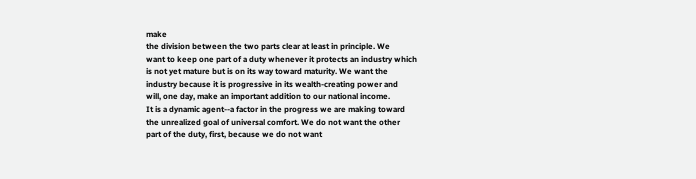make
the division between the two parts clear at least in principle. We
want to keep one part of a duty whenever it protects an industry which
is not yet mature but is on its way toward maturity. We want the
industry because it is progressive in its wealth-creating power and
will, one day, make an important addition to our national income.
It is a dynamic agent--a factor in the progress we are making toward
the unrealized goal of universal comfort. We do not want the other
part of the duty, first, because we do not want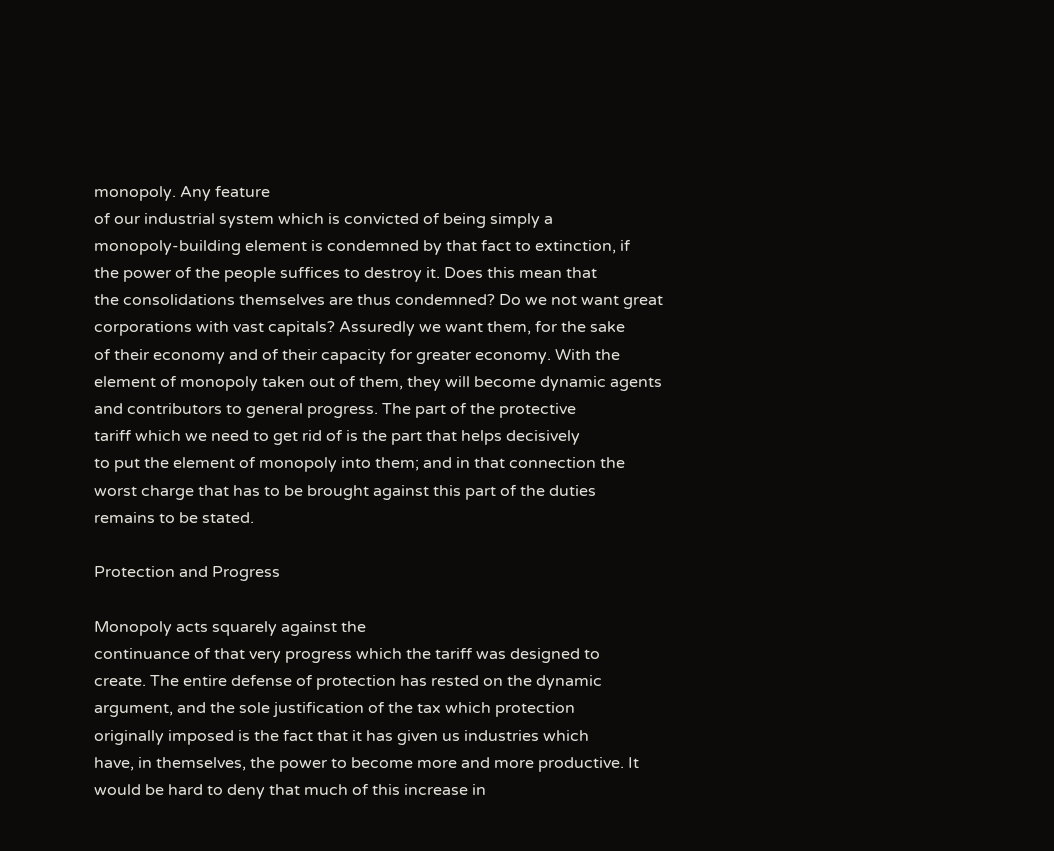monopoly. Any feature
of our industrial system which is convicted of being simply a
monopoly-building element is condemned by that fact to extinction, if
the power of the people suffices to destroy it. Does this mean that
the consolidations themselves are thus condemned? Do we not want great
corporations with vast capitals? Assuredly we want them, for the sake
of their economy and of their capacity for greater economy. With the
element of monopoly taken out of them, they will become dynamic agents
and contributors to general progress. The part of the protective
tariff which we need to get rid of is the part that helps decisively
to put the element of monopoly into them; and in that connection the
worst charge that has to be brought against this part of the duties
remains to be stated.

Protection and Progress

Monopoly acts squarely against the
continuance of that very progress which the tariff was designed to
create. The entire defense of protection has rested on the dynamic
argument, and the sole justification of the tax which protection
originally imposed is the fact that it has given us industries which
have, in themselves, the power to become more and more productive. It
would be hard to deny that much of this increase in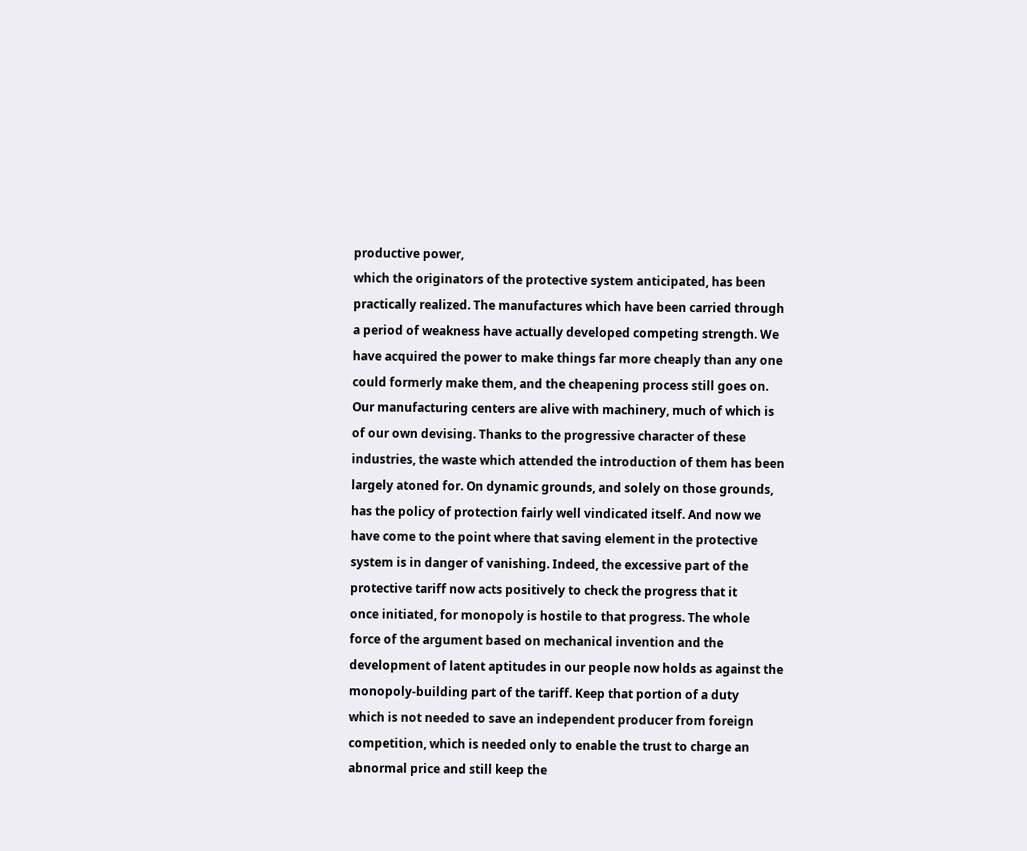productive power,
which the originators of the protective system anticipated, has been
practically realized. The manufactures which have been carried through
a period of weakness have actually developed competing strength. We
have acquired the power to make things far more cheaply than any one
could formerly make them, and the cheapening process still goes on.
Our manufacturing centers are alive with machinery, much of which is
of our own devising. Thanks to the progressive character of these
industries, the waste which attended the introduction of them has been
largely atoned for. On dynamic grounds, and solely on those grounds,
has the policy of protection fairly well vindicated itself. And now we
have come to the point where that saving element in the protective
system is in danger of vanishing. Indeed, the excessive part of the
protective tariff now acts positively to check the progress that it
once initiated, for monopoly is hostile to that progress. The whole
force of the argument based on mechanical invention and the
development of latent aptitudes in our people now holds as against the
monopoly-building part of the tariff. Keep that portion of a duty
which is not needed to save an independent producer from foreign
competition, which is needed only to enable the trust to charge an
abnormal price and still keep the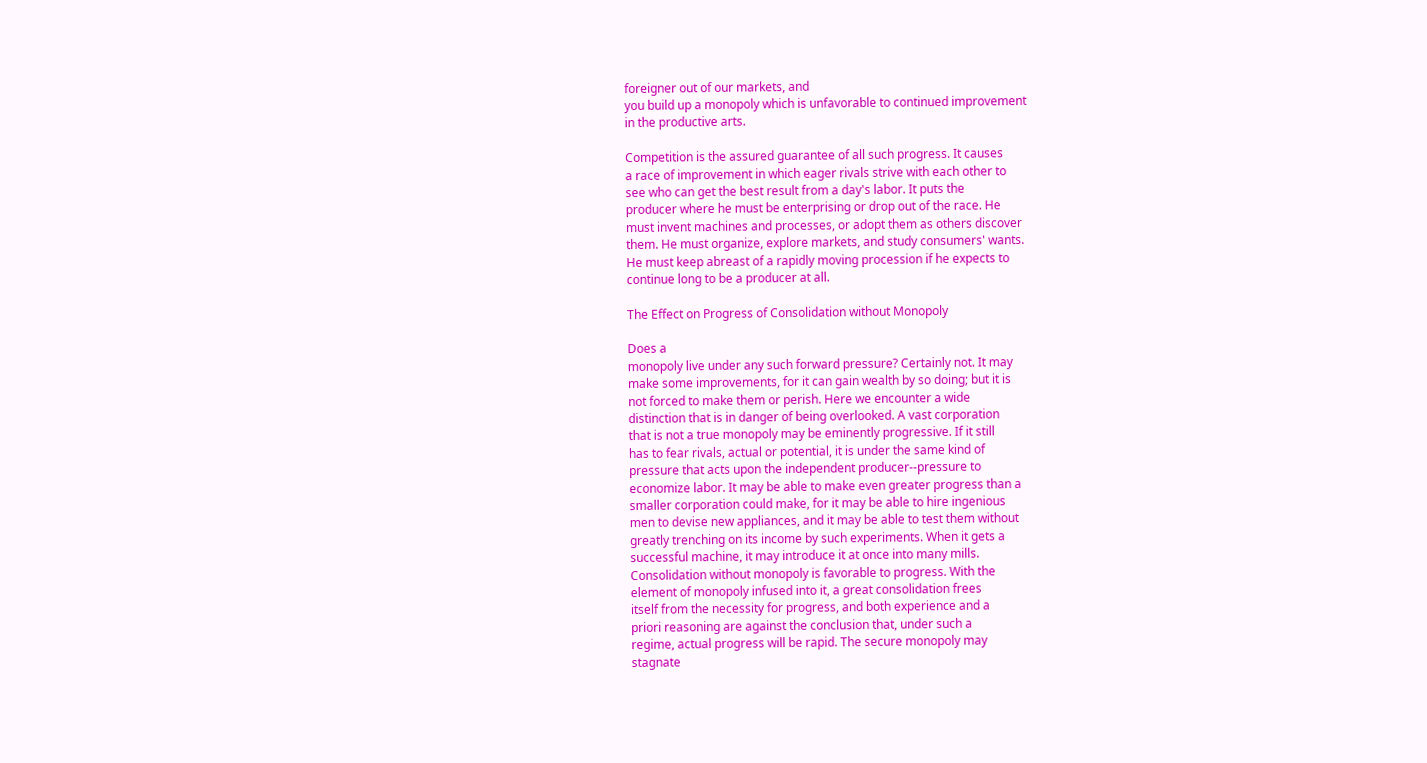foreigner out of our markets, and
you build up a monopoly which is unfavorable to continued improvement
in the productive arts.

Competition is the assured guarantee of all such progress. It causes
a race of improvement in which eager rivals strive with each other to
see who can get the best result from a day's labor. It puts the
producer where he must be enterprising or drop out of the race. He
must invent machines and processes, or adopt them as others discover
them. He must organize, explore markets, and study consumers' wants.
He must keep abreast of a rapidly moving procession if he expects to
continue long to be a producer at all.

The Effect on Progress of Consolidation without Monopoly

Does a
monopoly live under any such forward pressure? Certainly not. It may
make some improvements, for it can gain wealth by so doing; but it is
not forced to make them or perish. Here we encounter a wide
distinction that is in danger of being overlooked. A vast corporation
that is not a true monopoly may be eminently progressive. If it still
has to fear rivals, actual or potential, it is under the same kind of
pressure that acts upon the independent producer--pressure to
economize labor. It may be able to make even greater progress than a
smaller corporation could make, for it may be able to hire ingenious
men to devise new appliances, and it may be able to test them without
greatly trenching on its income by such experiments. When it gets a
successful machine, it may introduce it at once into many mills.
Consolidation without monopoly is favorable to progress. With the
element of monopoly infused into it, a great consolidation frees
itself from the necessity for progress, and both experience and a
priori reasoning are against the conclusion that, under such a
regime, actual progress will be rapid. The secure monopoly may
stagnate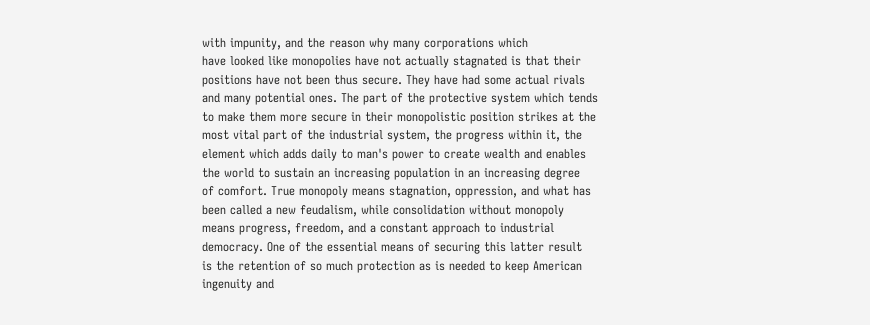with impunity, and the reason why many corporations which
have looked like monopolies have not actually stagnated is that their
positions have not been thus secure. They have had some actual rivals
and many potential ones. The part of the protective system which tends
to make them more secure in their monopolistic position strikes at the
most vital part of the industrial system, the progress within it, the
element which adds daily to man's power to create wealth and enables
the world to sustain an increasing population in an increasing degree
of comfort. True monopoly means stagnation, oppression, and what has
been called a new feudalism, while consolidation without monopoly
means progress, freedom, and a constant approach to industrial
democracy. One of the essential means of securing this latter result
is the retention of so much protection as is needed to keep American
ingenuity and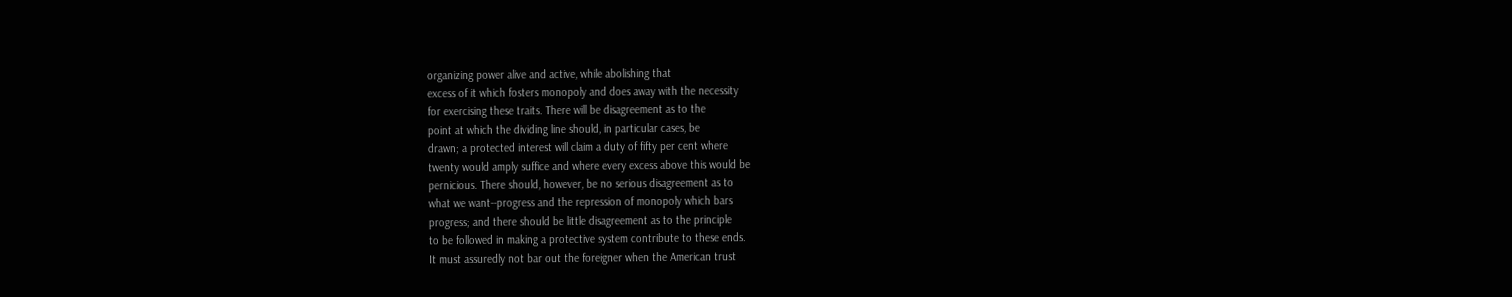organizing power alive and active, while abolishing that
excess of it which fosters monopoly and does away with the necessity
for exercising these traits. There will be disagreement as to the
point at which the dividing line should, in particular cases, be
drawn; a protected interest will claim a duty of fifty per cent where
twenty would amply suffice and where every excess above this would be
pernicious. There should, however, be no serious disagreement as to
what we want--progress and the repression of monopoly which bars
progress; and there should be little disagreement as to the principle
to be followed in making a protective system contribute to these ends.
It must assuredly not bar out the foreigner when the American trust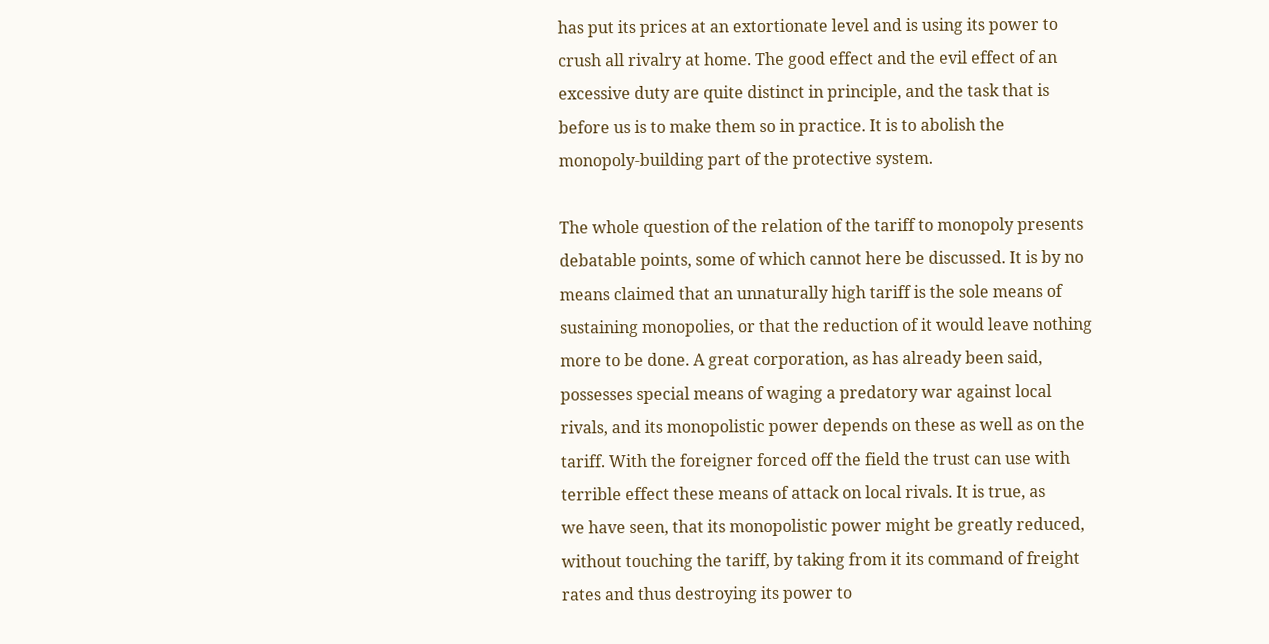has put its prices at an extortionate level and is using its power to
crush all rivalry at home. The good effect and the evil effect of an
excessive duty are quite distinct in principle, and the task that is
before us is to make them so in practice. It is to abolish the
monopoly-building part of the protective system.

The whole question of the relation of the tariff to monopoly presents
debatable points, some of which cannot here be discussed. It is by no
means claimed that an unnaturally high tariff is the sole means of
sustaining monopolies, or that the reduction of it would leave nothing
more to be done. A great corporation, as has already been said,
possesses special means of waging a predatory war against local
rivals, and its monopolistic power depends on these as well as on the
tariff. With the foreigner forced off the field the trust can use with
terrible effect these means of attack on local rivals. It is true, as
we have seen, that its monopolistic power might be greatly reduced,
without touching the tariff, by taking from it its command of freight
rates and thus destroying its power to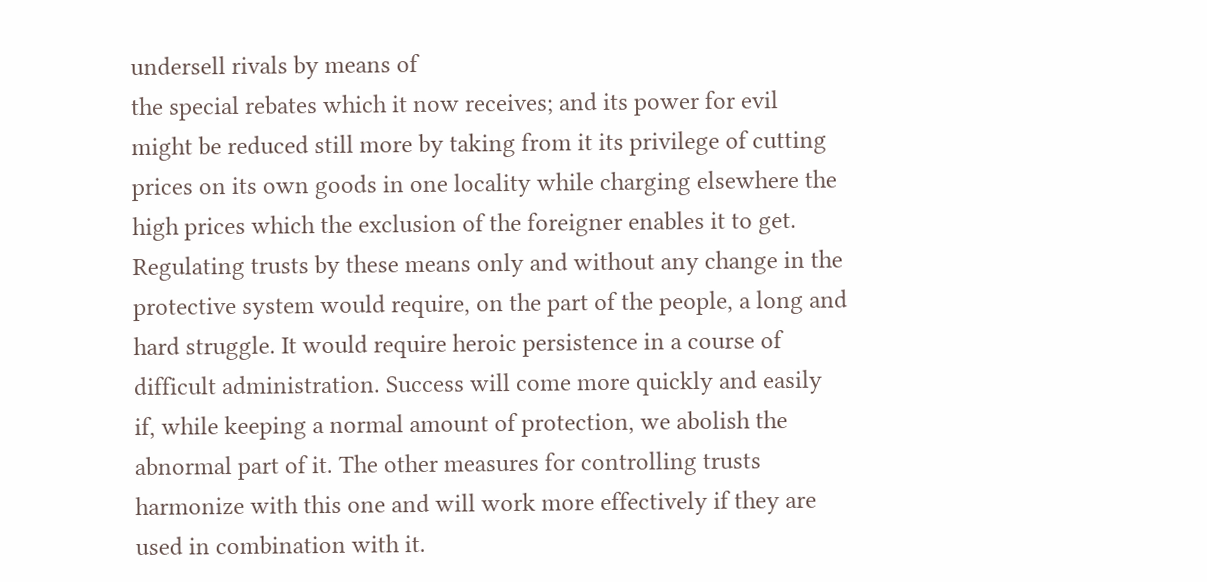undersell rivals by means of
the special rebates which it now receives; and its power for evil
might be reduced still more by taking from it its privilege of cutting
prices on its own goods in one locality while charging elsewhere the
high prices which the exclusion of the foreigner enables it to get.
Regulating trusts by these means only and without any change in the
protective system would require, on the part of the people, a long and
hard struggle. It would require heroic persistence in a course of
difficult administration. Success will come more quickly and easily
if, while keeping a normal amount of protection, we abolish the
abnormal part of it. The other measures for controlling trusts
harmonize with this one and will work more effectively if they are
used in combination with it.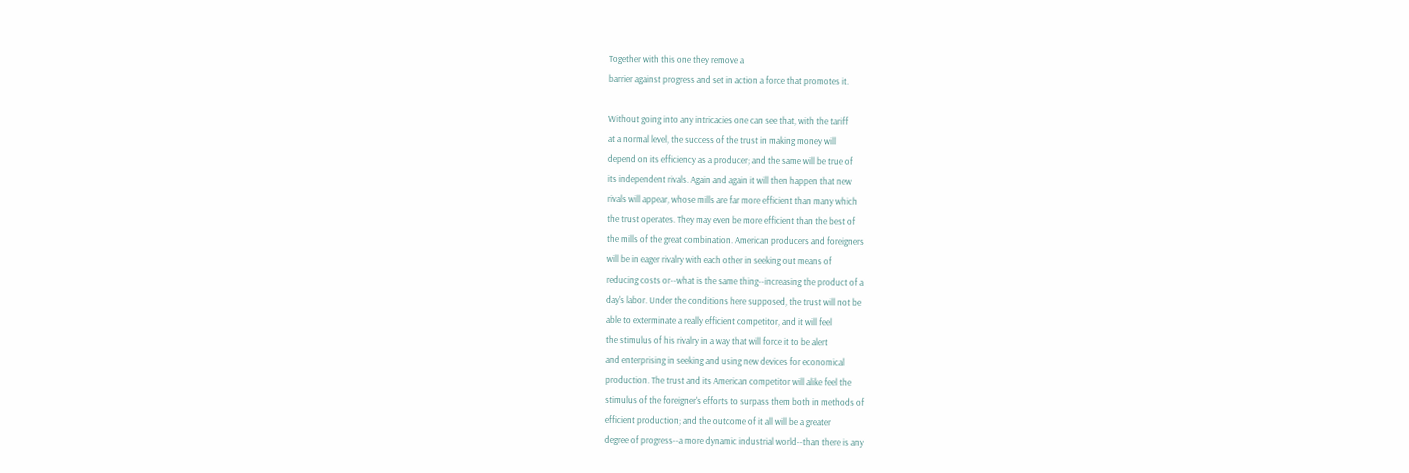Together with this one they remove a
barrier against progress and set in action a force that promotes it.

Without going into any intricacies one can see that, with the tariff
at a normal level, the success of the trust in making money will
depend on its efficiency as a producer; and the same will be true of
its independent rivals. Again and again it will then happen that new
rivals will appear, whose mills are far more efficient than many which
the trust operates. They may even be more efficient than the best of
the mills of the great combination. American producers and foreigners
will be in eager rivalry with each other in seeking out means of
reducing costs or--what is the same thing--increasing the product of a
day's labor. Under the conditions here supposed, the trust will not be
able to exterminate a really efficient competitor, and it will feel
the stimulus of his rivalry in a way that will force it to be alert
and enterprising in seeking and using new devices for economical
production. The trust and its American competitor will alike feel the
stimulus of the foreigner's efforts to surpass them both in methods of
efficient production; and the outcome of it all will be a greater
degree of progress--a more dynamic industrial world--than there is any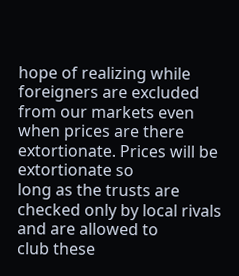hope of realizing while foreigners are excluded from our markets even
when prices are there extortionate. Prices will be extortionate so
long as the trusts are checked only by local rivals and are allowed to
club these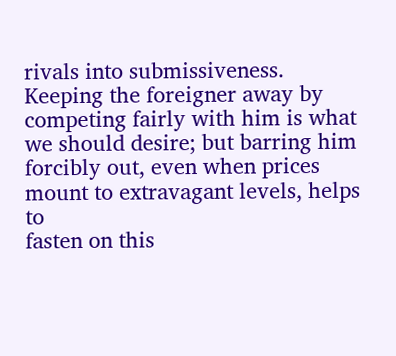rivals into submissiveness. Keeping the foreigner away by
competing fairly with him is what we should desire; but barring him
forcibly out, even when prices mount to extravagant levels, helps to
fasten on this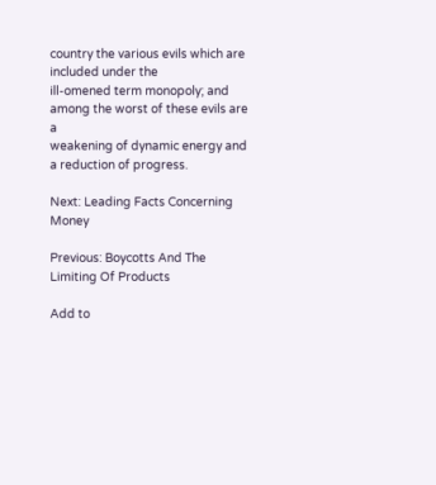country the various evils which are included under the
ill-omened term monopoly; and among the worst of these evils are a
weakening of dynamic energy and a reduction of progress.

Next: Leading Facts Concerning Money

Previous: Boycotts And The Limiting Of Products

Add to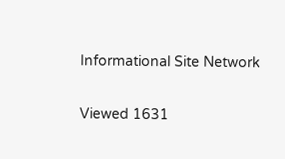Informational Site Network

Viewed 1631